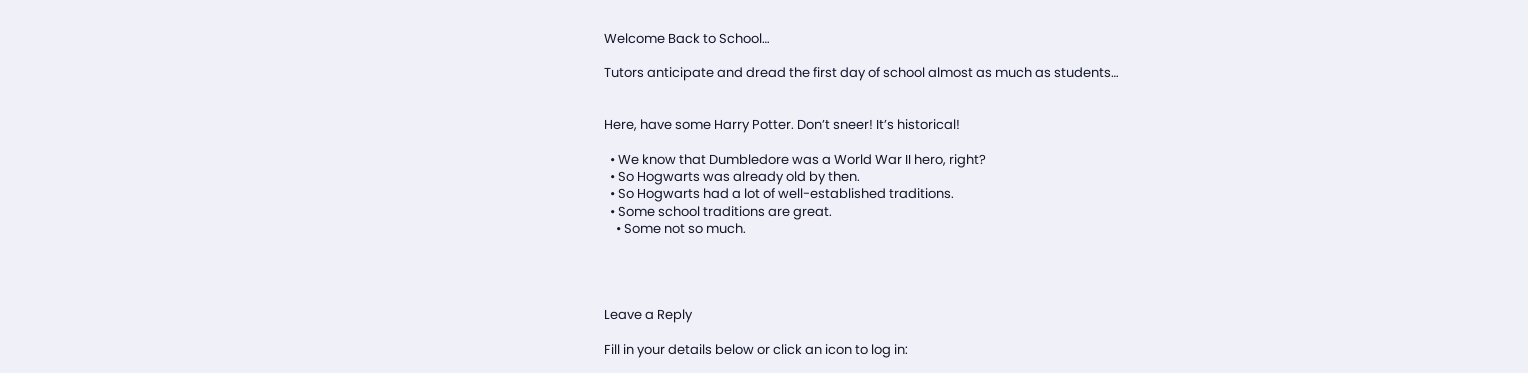Welcome Back to School…

Tutors anticipate and dread the first day of school almost as much as students…


Here, have some Harry Potter. Don’t sneer! It’s historical!

  • We know that Dumbledore was a World War II hero, right?
  • So Hogwarts was already old by then.
  • So Hogwarts had a lot of well-established traditions.
  • Some school traditions are great.
    • Some not so much.




Leave a Reply

Fill in your details below or click an icon to log in: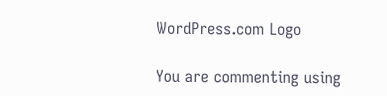WordPress.com Logo

You are commenting using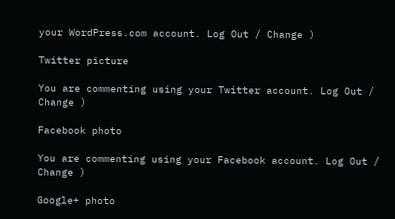your WordPress.com account. Log Out / Change )

Twitter picture

You are commenting using your Twitter account. Log Out / Change )

Facebook photo

You are commenting using your Facebook account. Log Out / Change )

Google+ photo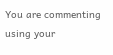You are commenting using your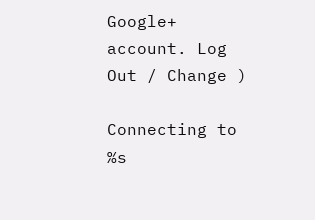Google+ account. Log Out / Change )

Connecting to %s